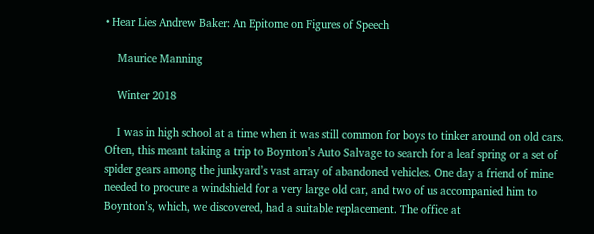• Hear Lies Andrew Baker: An Epitome on Figures of Speech

    Maurice Manning

    Winter 2018

    I was in high school at a time when it was still common for boys to tinker around on old cars. Often, this meant taking a trip to Boynton’s Auto Salvage to search for a leaf spring or a set of spider gears among the junkyard’s vast array of abandoned vehicles. One day a friend of mine needed to procure a windshield for a very large old car, and two of us accompanied him to Boynton’s, which, we discovered, had a suitable replacement. The office at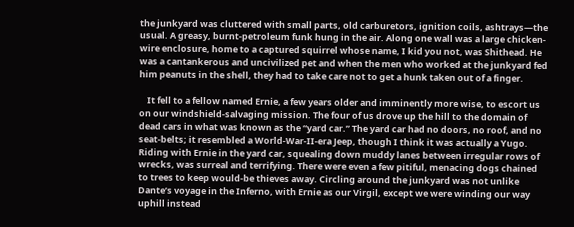the junkyard was cluttered with small parts, old carburetors, ignition coils, ashtrays—the usual. A greasy, burnt-petroleum funk hung in the air. Along one wall was a large chicken-wire enclosure, home to a captured squirrel whose name, I kid you not, was Shithead. He was a cantankerous and uncivilized pet and when the men who worked at the junkyard fed him peanuts in the shell, they had to take care not to get a hunk taken out of a finger.

    It fell to a fellow named Ernie, a few years older and imminently more wise, to escort us on our windshield-salvaging mission. The four of us drove up the hill to the domain of dead cars in what was known as the “yard car.” The yard car had no doors, no roof, and no seat-belts; it resembled a World-War-II-era Jeep, though I think it was actually a Yugo. Riding with Ernie in the yard car, squealing down muddy lanes between irregular rows of wrecks, was surreal and terrifying. There were even a few pitiful, menacing dogs chained to trees to keep would-be thieves away. Circling around the junkyard was not unlike Dante’s voyage in the Inferno, with Ernie as our Virgil, except we were winding our way uphill instead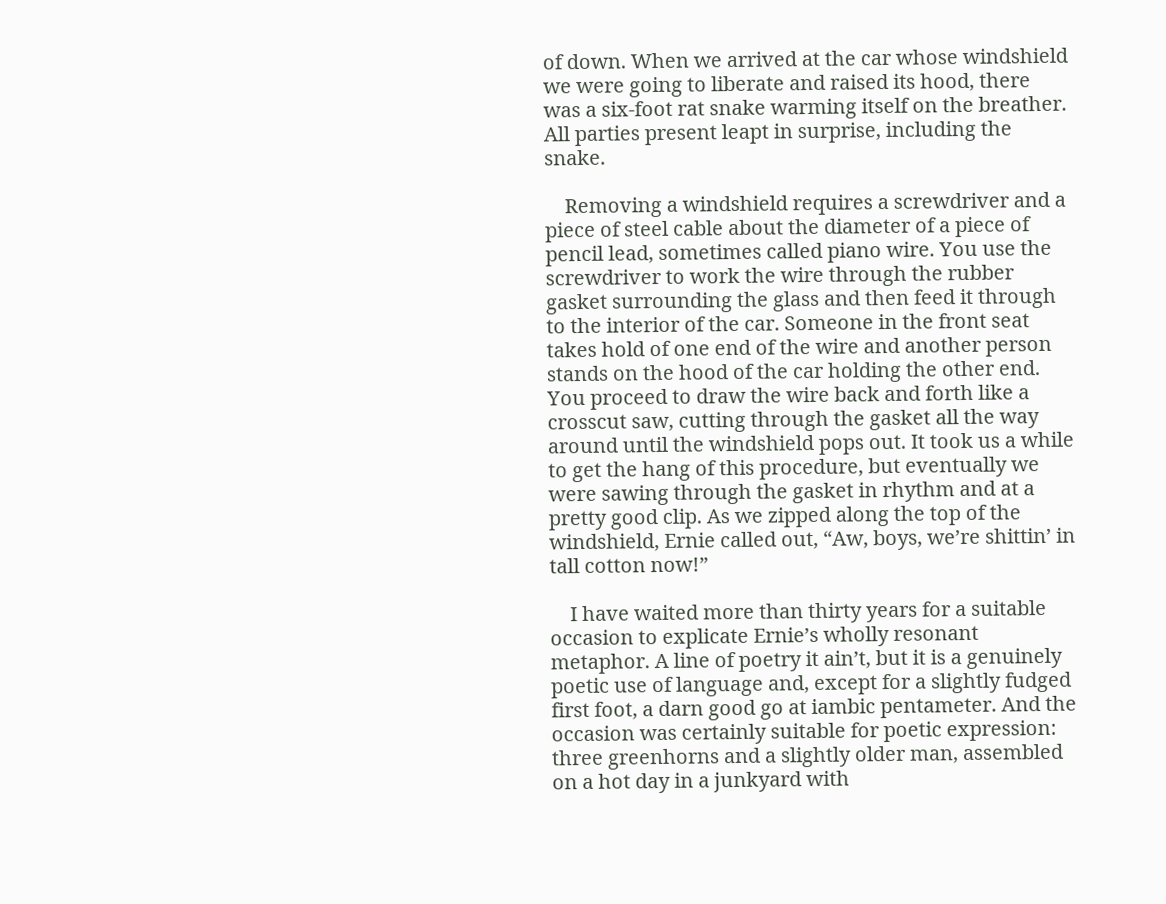of down. When we arrived at the car whose windshield we were going to liberate and raised its hood, there was a six-foot rat snake warming itself on the breather. All parties present leapt in surprise, including the snake.

    Removing a windshield requires a screwdriver and a piece of steel cable about the diameter of a piece of pencil lead, sometimes called piano wire. You use the screwdriver to work the wire through the rubber gasket surrounding the glass and then feed it through to the interior of the car. Someone in the front seat takes hold of one end of the wire and another person stands on the hood of the car holding the other end. You proceed to draw the wire back and forth like a crosscut saw, cutting through the gasket all the way around until the windshield pops out. It took us a while to get the hang of this procedure, but eventually we were sawing through the gasket in rhythm and at a pretty good clip. As we zipped along the top of the windshield, Ernie called out, “Aw, boys, we’re shittin’ in tall cotton now!”

    I have waited more than thirty years for a suitable occasion to explicate Ernie’s wholly resonant metaphor. A line of poetry it ain’t, but it is a genuinely poetic use of language and, except for a slightly fudged first foot, a darn good go at iambic pentameter. And the occasion was certainly suitable for poetic expression: three greenhorns and a slightly older man, assembled on a hot day in a junkyard with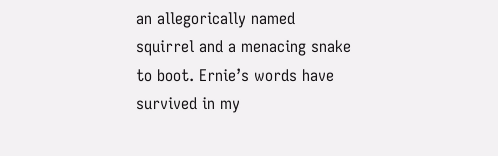an allegorically named squirrel and a menacing snake to boot. Ernie’s words have survived in my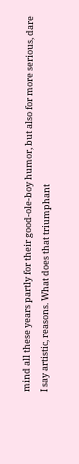mind all these years partly for their good-ole-boy humor, but also for more serious, dare I say artistic, reasons. What does that triumphant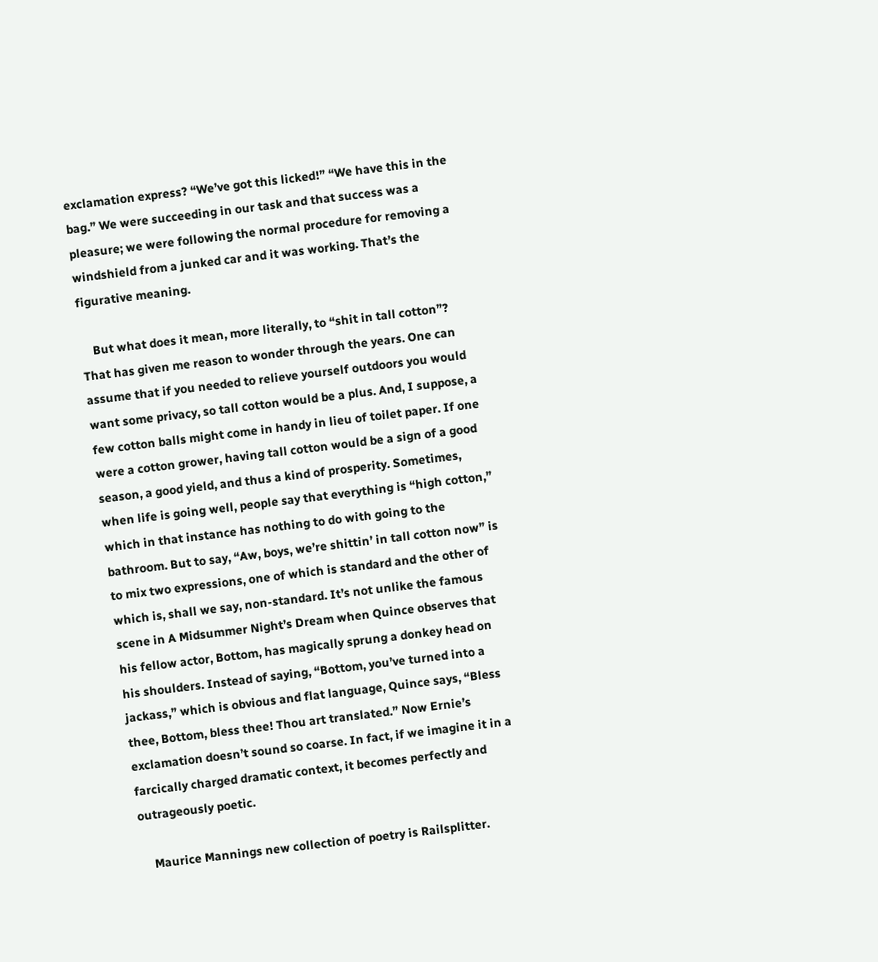exclamation express? “We’ve got this licked!” “We have this in the bag.” We were succeeding in our task and that success was a pleasure; we were following the normal procedure for removing a windshield from a junked car and it was working. That’s the figurative meaning.

    But what does it mean, more literally, to “shit in tall cotton”? That has given me reason to wonder through the years. One can assume that if you needed to relieve yourself outdoors you would want some privacy, so tall cotton would be a plus. And, I suppose, a few cotton balls might come in handy in lieu of toilet paper. If one were a cotton grower, having tall cotton would be a sign of a good season, a good yield, and thus a kind of prosperity. Sometimes, when life is going well, people say that everything is “high cotton,” which in that instance has nothing to do with going to the bathroom. But to say, “Aw, boys, we’re shittin’ in tall cotton now” is to mix two expressions, one of which is standard and the other of which is, shall we say, non-standard. It’s not unlike the famous scene in A Midsummer Night’s Dream when Quince observes that his fellow actor, Bottom, has magically sprung a donkey head on his shoulders. Instead of saying, “Bottom, you’ve turned into a jackass,” which is obvious and flat language, Quince says, “Bless thee, Bottom, bless thee! Thou art translated.” Now Ernie’s exclamation doesn’t sound so coarse. In fact, if we imagine it in a farcically charged dramatic context, it becomes perfectly and outrageously poetic.

    Maurice Mannings new collection of poetry is Railsplitter.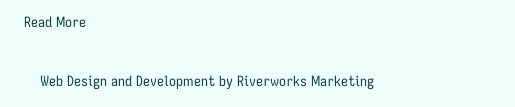Read More

    Web Design and Development by Riverworks Marketing